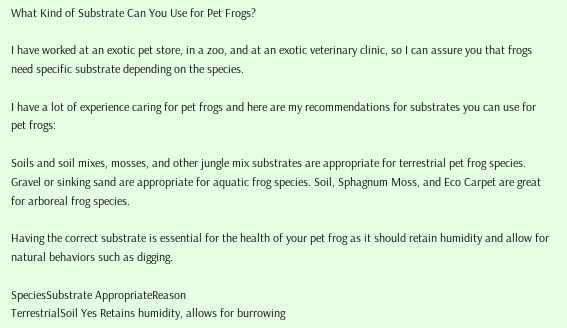What Kind of Substrate Can You Use for Pet Frogs?

I have worked at an exotic pet store, in a zoo, and at an exotic veterinary clinic, so I can assure you that frogs need specific substrate depending on the species.

I have a lot of experience caring for pet frogs and here are my recommendations for substrates you can use for pet frogs:

Soils and soil mixes, mosses, and other jungle mix substrates are appropriate for terrestrial pet frog species. Gravel or sinking sand are appropriate for aquatic frog species. Soil, Sphagnum Moss, and Eco Carpet are great for arboreal frog species.

Having the correct substrate is essential for the health of your pet frog as it should retain humidity and allow for natural behaviors such as digging.

SpeciesSubstrate AppropriateReason
TerrestrialSoil Yes Retains humidity, allows for burrowing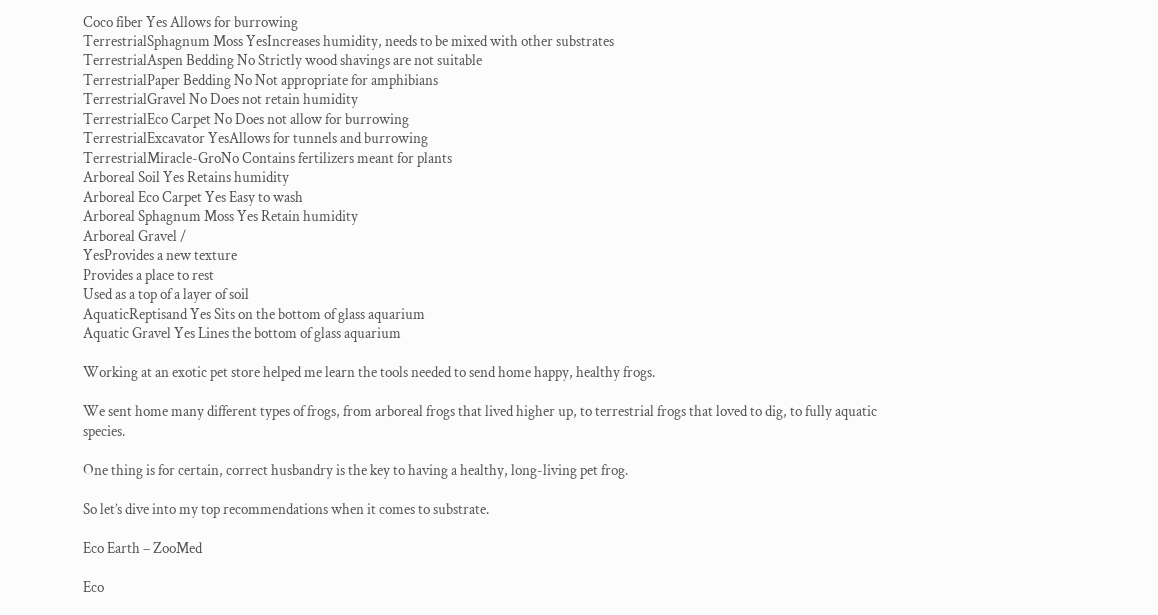Coco fiber Yes Allows for burrowing
TerrestrialSphagnum Moss YesIncreases humidity, needs to be mixed with other substrates
TerrestrialAspen Bedding No Strictly wood shavings are not suitable
TerrestrialPaper Bedding No Not appropriate for amphibians
TerrestrialGravel No Does not retain humidity
TerrestrialEco Carpet No Does not allow for burrowing
TerrestrialExcavator YesAllows for tunnels and burrowing
TerrestrialMiracle-GroNo Contains fertilizers meant for plants
Arboreal Soil Yes Retains humidity
Arboreal Eco Carpet Yes Easy to wash
Arboreal Sphagnum Moss Yes Retain humidity
Arboreal Gravel /
YesProvides a new texture
Provides a place to rest
Used as a top of a layer of soil
AquaticReptisand Yes Sits on the bottom of glass aquarium
Aquatic Gravel Yes Lines the bottom of glass aquarium

Working at an exotic pet store helped me learn the tools needed to send home happy, healthy frogs.

We sent home many different types of frogs, from arboreal frogs that lived higher up, to terrestrial frogs that loved to dig, to fully aquatic species.

One thing is for certain, correct husbandry is the key to having a healthy, long-living pet frog.

So let’s dive into my top recommendations when it comes to substrate.

Eco Earth – ZooMed

Eco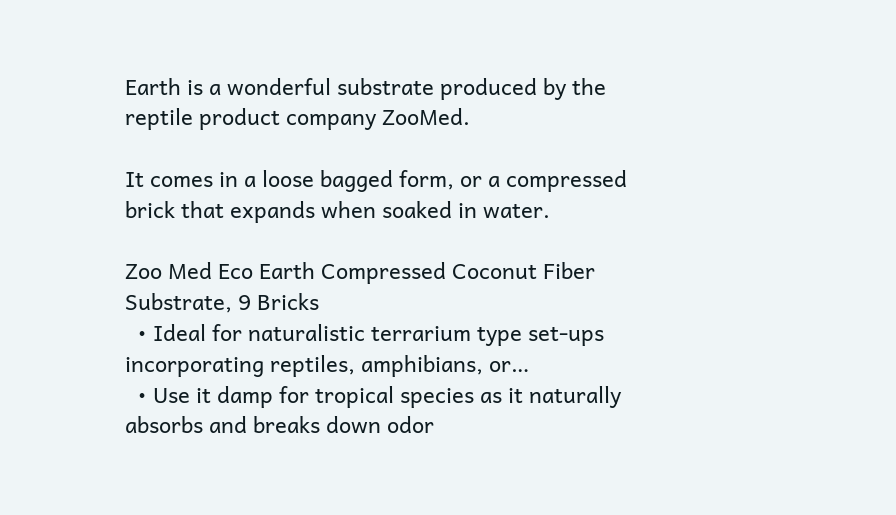Earth is a wonderful substrate produced by the reptile product company ZooMed.

It comes in a loose bagged form, or a compressed brick that expands when soaked in water.

Zoo Med Eco Earth Compressed Coconut Fiber Substrate, 9 Bricks
  • Ideal for naturalistic terrarium type set-ups incorporating reptiles, amphibians, or…
  • Use it damp for tropical species as it naturally absorbs and breaks down odor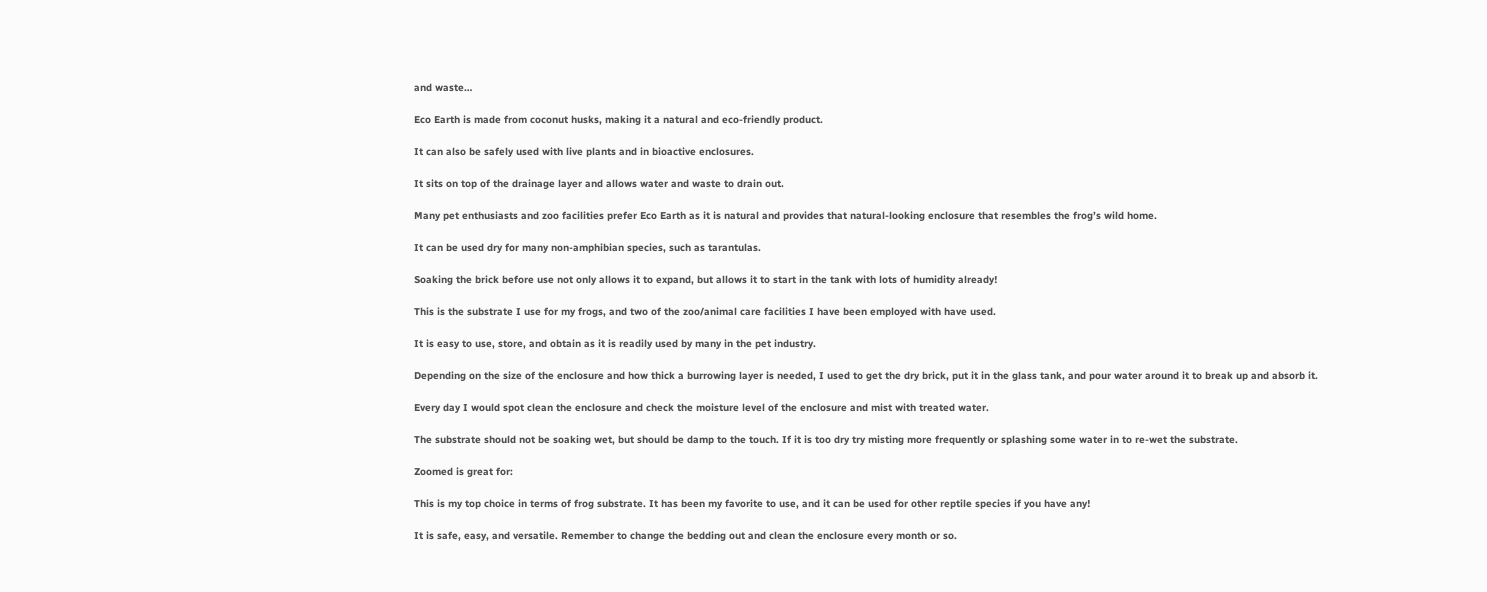and waste…

Eco Earth is made from coconut husks, making it a natural and eco-friendly product.

It can also be safely used with live plants and in bioactive enclosures.

It sits on top of the drainage layer and allows water and waste to drain out.

Many pet enthusiasts and zoo facilities prefer Eco Earth as it is natural and provides that natural-looking enclosure that resembles the frog’s wild home.

It can be used dry for many non-amphibian species, such as tarantulas.

Soaking the brick before use not only allows it to expand, but allows it to start in the tank with lots of humidity already!

This is the substrate I use for my frogs, and two of the zoo/animal care facilities I have been employed with have used.

It is easy to use, store, and obtain as it is readily used by many in the pet industry.

Depending on the size of the enclosure and how thick a burrowing layer is needed, I used to get the dry brick, put it in the glass tank, and pour water around it to break up and absorb it.

Every day I would spot clean the enclosure and check the moisture level of the enclosure and mist with treated water.

The substrate should not be soaking wet, but should be damp to the touch. If it is too dry try misting more frequently or splashing some water in to re-wet the substrate.

Zoomed is great for:

This is my top choice in terms of frog substrate. It has been my favorite to use, and it can be used for other reptile species if you have any!

It is safe, easy, and versatile. Remember to change the bedding out and clean the enclosure every month or so.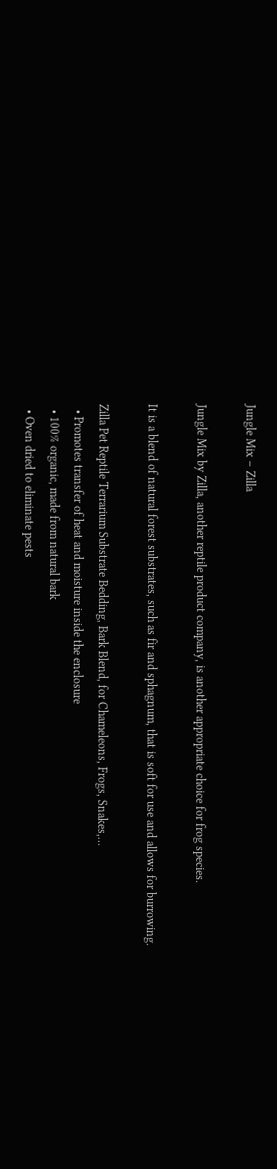Jungle Mix – Zilla

Jungle Mix by Zilla, another reptile product company, is another appropriate choice for frog species.

It is a blend of natural forest substrates, such as fir and sphagnum, that is soft for use and allows for burrowing.

Zilla Pet Reptile Terrarium Substrate Bedding, Bark Blend, for Chameleons, Frogs, Snakes,…
  • Promotes transfer of heat and moisture inside the enclosure
  • 100% organic, made from natural bark
  • Oven dried to eliminate pests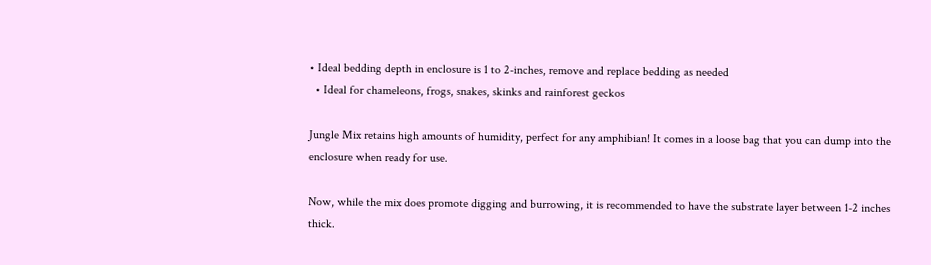• Ideal bedding depth in enclosure is 1 to 2-inches, remove and replace bedding as needed
  • Ideal for chameleons, frogs, snakes, skinks and rainforest geckos

Jungle Mix retains high amounts of humidity, perfect for any amphibian! It comes in a loose bag that you can dump into the enclosure when ready for use.

Now, while the mix does promote digging and burrowing, it is recommended to have the substrate layer between 1-2 inches thick.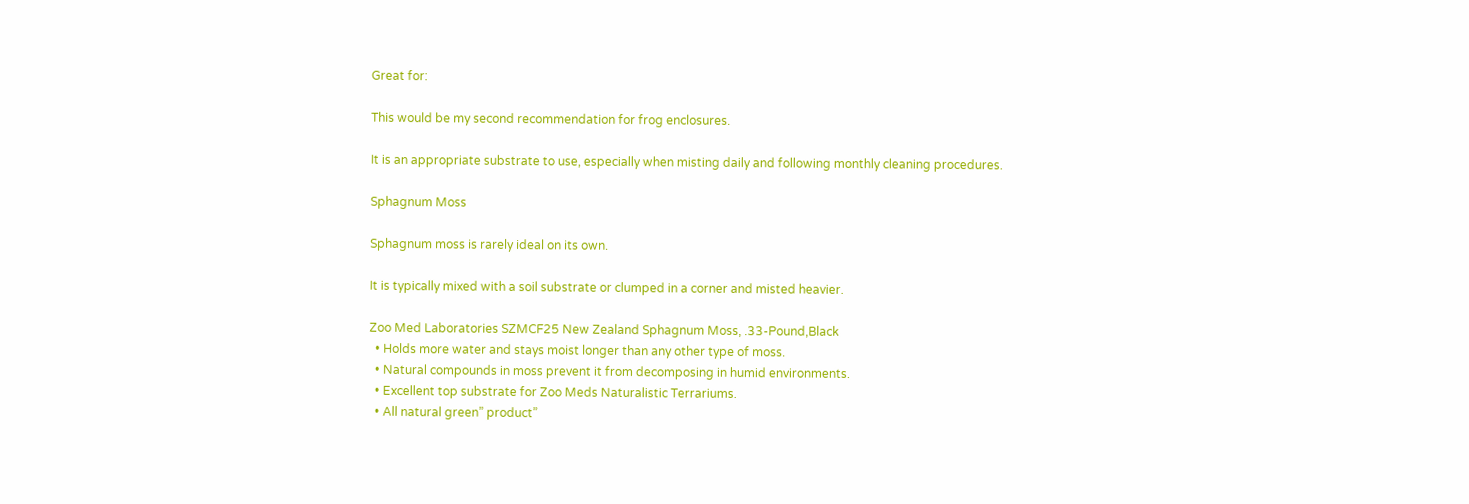Great for:

This would be my second recommendation for frog enclosures.

It is an appropriate substrate to use, especially when misting daily and following monthly cleaning procedures.

Sphagnum Moss

Sphagnum moss is rarely ideal on its own.

It is typically mixed with a soil substrate or clumped in a corner and misted heavier.

Zoo Med Laboratories SZMCF25 New Zealand Sphagnum Moss, .33-Pound,Black
  • Holds more water and stays moist longer than any other type of moss.
  • Natural compounds in moss prevent it from decomposing in humid environments.
  • Excellent top substrate for Zoo Meds Naturalistic Terrariums.
  • All natural green” product”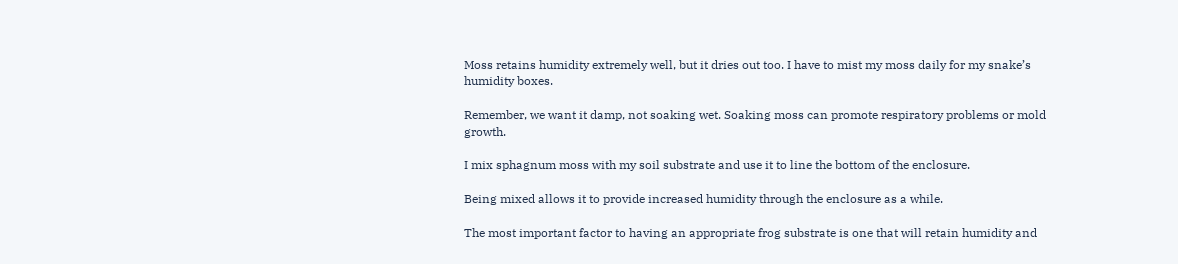Moss retains humidity extremely well, but it dries out too. I have to mist my moss daily for my snake’s humidity boxes.

Remember, we want it damp, not soaking wet. Soaking moss can promote respiratory problems or mold growth.

I mix sphagnum moss with my soil substrate and use it to line the bottom of the enclosure.

Being mixed allows it to provide increased humidity through the enclosure as a while.

The most important factor to having an appropriate frog substrate is one that will retain humidity and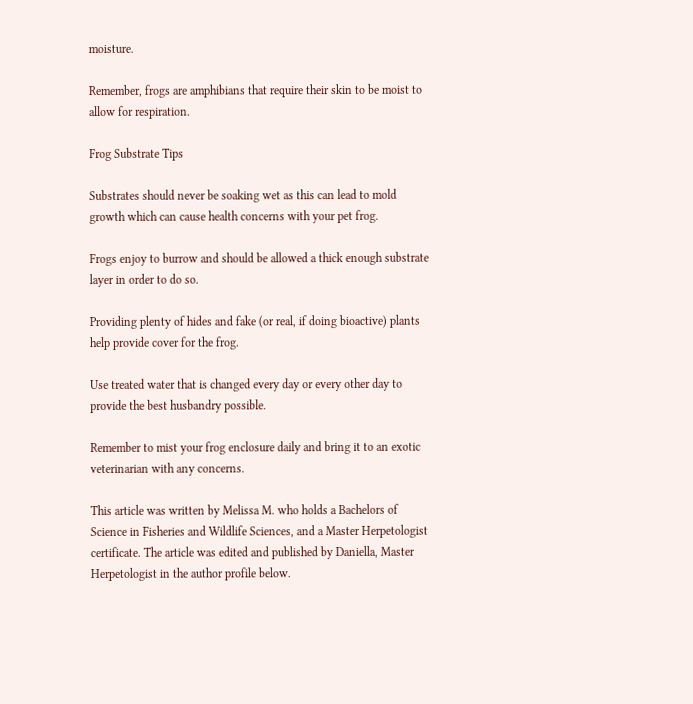moisture.

Remember, frogs are amphibians that require their skin to be moist to allow for respiration.

Frog Substrate Tips

Substrates should never be soaking wet as this can lead to mold growth which can cause health concerns with your pet frog.

Frogs enjoy to burrow and should be allowed a thick enough substrate layer in order to do so.

Providing plenty of hides and fake (or real, if doing bioactive) plants help provide cover for the frog.

Use treated water that is changed every day or every other day to provide the best husbandry possible.

Remember to mist your frog enclosure daily and bring it to an exotic veterinarian with any concerns.

This article was written by Melissa M. who holds a Bachelors of Science in Fisheries and Wildlife Sciences, and a Master Herpetologist certificate. The article was edited and published by Daniella, Master Herpetologist in the author profile below.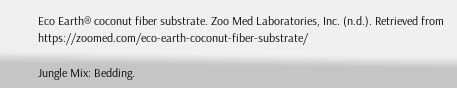Eco Earth® coconut fiber substrate. Zoo Med Laboratories, Inc. (n.d.). Retrieved from https://zoomed.com/eco-earth-coconut-fiber-substrate/

Jungle Mix: Bedding.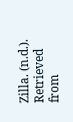Zilla. (n.d.). Retrieved from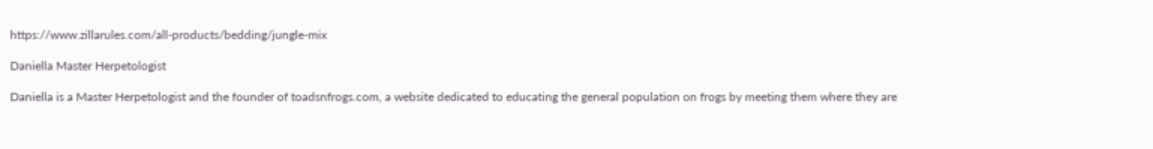https://www.zillarules.com/all-products/bedding/jungle-mix

Daniella Master Herpetologist

Daniella is a Master Herpetologist and the founder of toadsnfrogs.com, a website dedicated to educating the general population on frogs by meeting them where they are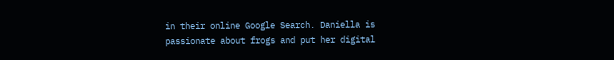in their online Google Search. Daniella is passionate about frogs and put her digital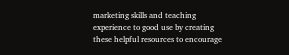marketing skills and teaching experience to good use by creating these helpful resources to encourage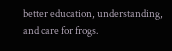better education, understanding, and care for frogs.